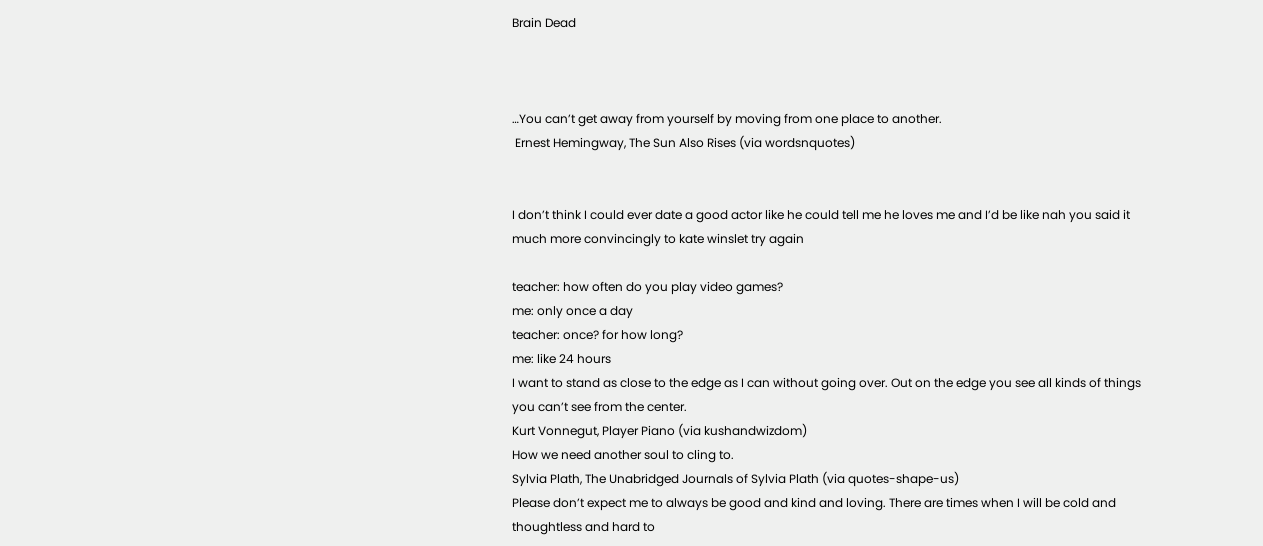Brain Dead



…You can’t get away from yourself by moving from one place to another.
 Ernest Hemingway, The Sun Also Rises (via wordsnquotes)


I don’t think I could ever date a good actor like he could tell me he loves me and I’d be like nah you said it much more convincingly to kate winslet try again

teacher: how often do you play video games?
me: only once a day
teacher: once? for how long?
me: like 24 hours
I want to stand as close to the edge as I can without going over. Out on the edge you see all kinds of things you can’t see from the center.
Kurt Vonnegut, Player Piano (via kushandwizdom)
How we need another soul to cling to.
Sylvia Plath, The Unabridged Journals of Sylvia Plath (via quotes-shape-us)
Please don’t expect me to always be good and kind and loving. There are times when I will be cold and thoughtless and hard to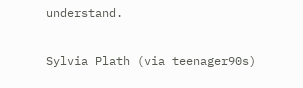understand.

Sylvia Plath (via teenager90s)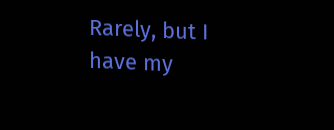Rarely, but I have my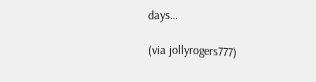days…

(via jollyrogers777)